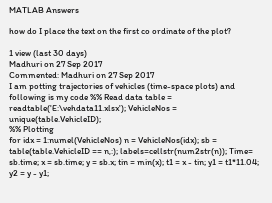MATLAB Answers

how do I place the text on the first co ordinate of the plot?

1 view (last 30 days)
Madhuri on 27 Sep 2017
Commented: Madhuri on 27 Sep 2017
I am potting trajectories of vehicles (time-space plots) and following is my code %% Read data table = readtable('E:\vehdata11.xlsx'); VehicleNos = unique(table.VehicleID);
%% Plotting
for idx = 1:numel(VehicleNos) n = VehicleNos(idx); sb = table(table.VehicleID == n,:); labels=cellstr(num2str(n)); Time= sb.time; x = sb.time; y = sb.x; tin = min(x); t1 = x - tin; y1 = t1*11.04; y2 = y - y1;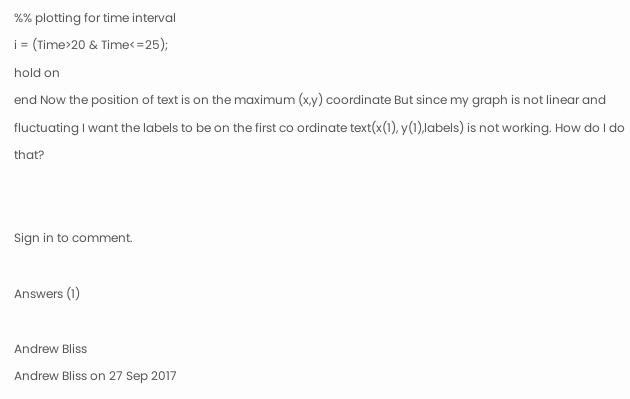%% plotting for time interval
i = (Time>20 & Time<=25);
hold on
end Now the position of text is on the maximum (x,y) coordinate But since my graph is not linear and fluctuating I want the labels to be on the first co ordinate text(x(1), y(1),labels) is not working. How do I do that?


Sign in to comment.

Answers (1)

Andrew Bliss
Andrew Bliss on 27 Sep 2017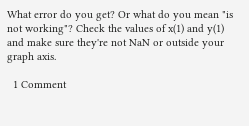What error do you get? Or what do you mean "is not working"? Check the values of x(1) and y(1) and make sure they're not NaN or outside your graph axis.

  1 Comment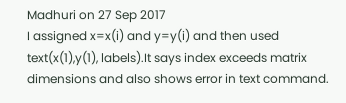Madhuri on 27 Sep 2017
I assigned x=x(i) and y=y(i) and then used text(x(1),y(1), labels).It says index exceeds matrix dimensions and also shows error in text command.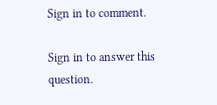Sign in to comment.

Sign in to answer this question.